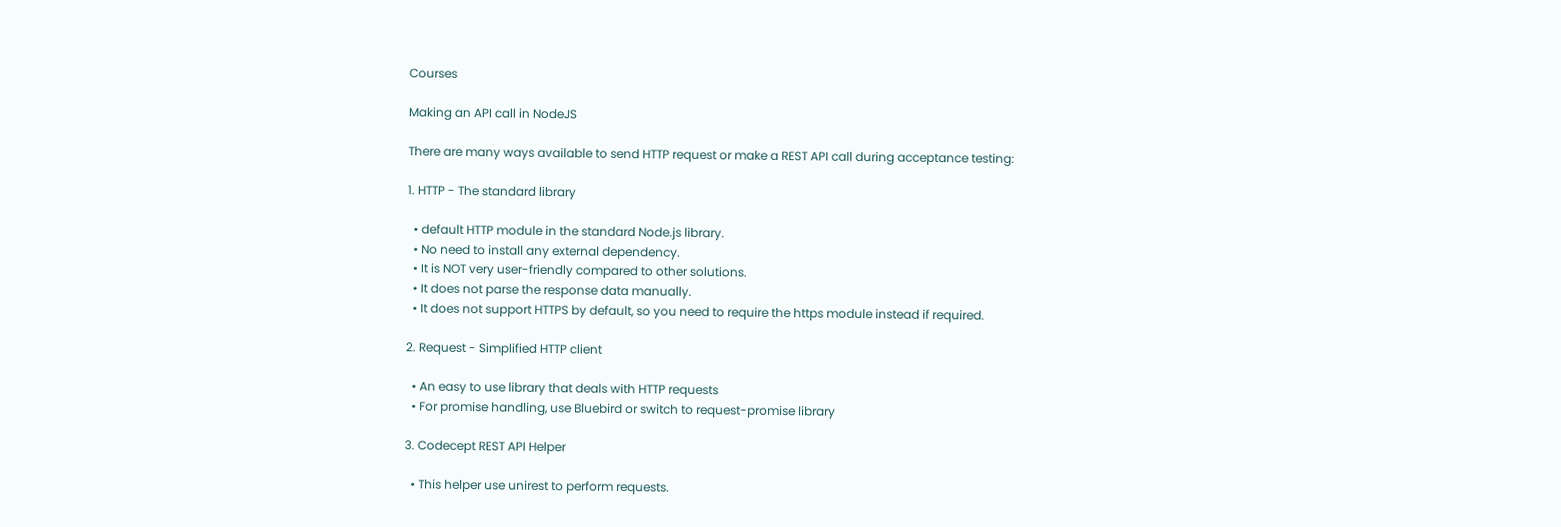Courses

Making an API call in NodeJS

There are many ways available to send HTTP request or make a REST API call during acceptance testing:

1. HTTP - The standard library

  • default HTTP module in the standard Node.js library.
  • No need to install any external dependency.
  • It is NOT very user-friendly compared to other solutions.
  • It does not parse the response data manually.
  • It does not support HTTPS by default, so you need to require the https module instead if required.

2. Request - Simplified HTTP client

  • An easy to use library that deals with HTTP requests
  • For promise handling, use Bluebird or switch to request-promise library

3. Codecept REST API Helper

  • This helper use unirest to perform requests.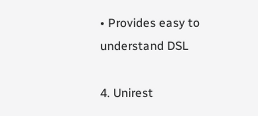• Provides easy to understand DSL

4. Unirest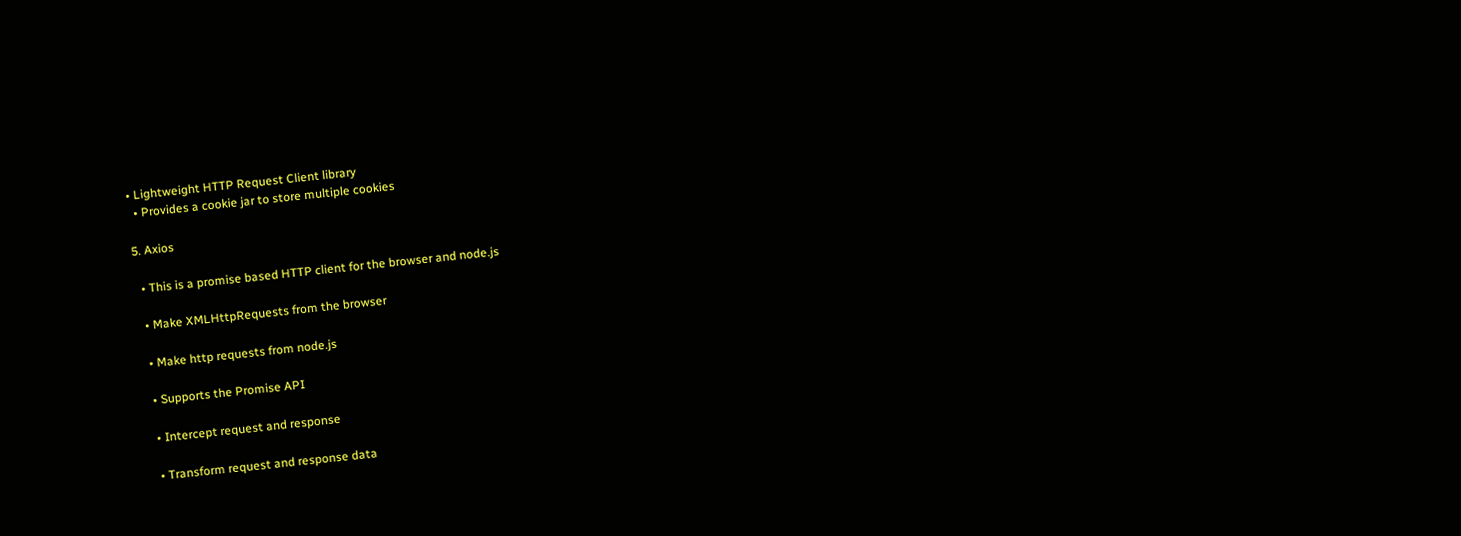• Lightweight HTTP Request Client library
  • Provides a cookie jar to store multiple cookies

5. Axios

  • This is a promise based HTTP client for the browser and node.js

  • Make XMLHttpRequests from the browser

  • Make http requests from node.js

  • Supports the Promise API

  • Intercept request and response

  • Transform request and response data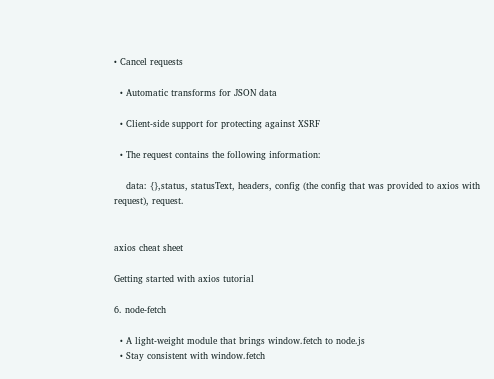• Cancel requests

  • Automatic transforms for JSON data

  • Client-side support for protecting against XSRF

  • The request contains the following information:

    data: {},status, statusText, headers, config (the config that was provided to axios with request), request.


axios cheat sheet

Getting started with axios tutorial

6. node-fetch

  • A light-weight module that brings window.fetch to node.js
  • Stay consistent with window.fetch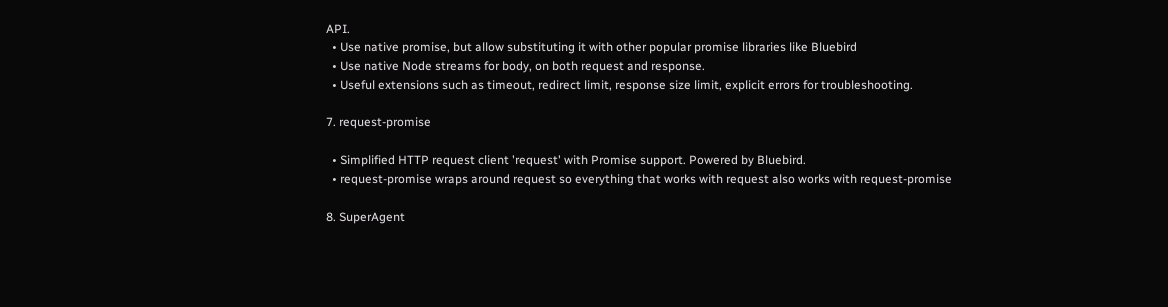API.
  • Use native promise, but allow substituting it with other popular promise libraries like Bluebird
  • Use native Node streams for body, on both request and response.
  • Useful extensions such as timeout, redirect limit, response size limit, explicit errors for troubleshooting.

7. request-promise

  • Simplified HTTP request client 'request' with Promise support. Powered by Bluebird.
  • request-promise wraps around request so everything that works with request also works with request-promise

8. SuperAgent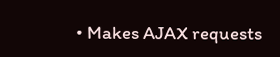• Makes AJAX requests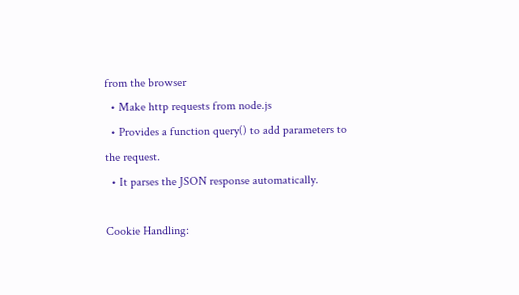from the browser
  • Make http requests from node.js
  • Provides a function query() to add parameters to the request.
  • It parses the JSON response automatically.

Cookie Handling: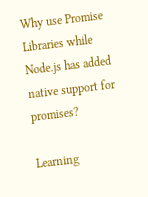Why use Promise Libraries while Node.js has added native support for promises?

Learning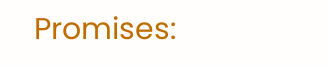Promises: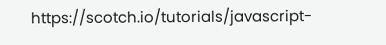https://scotch.io/tutorials/javascript-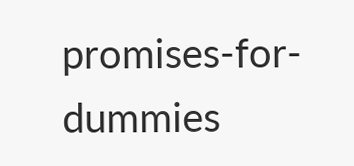promises-for-dummies